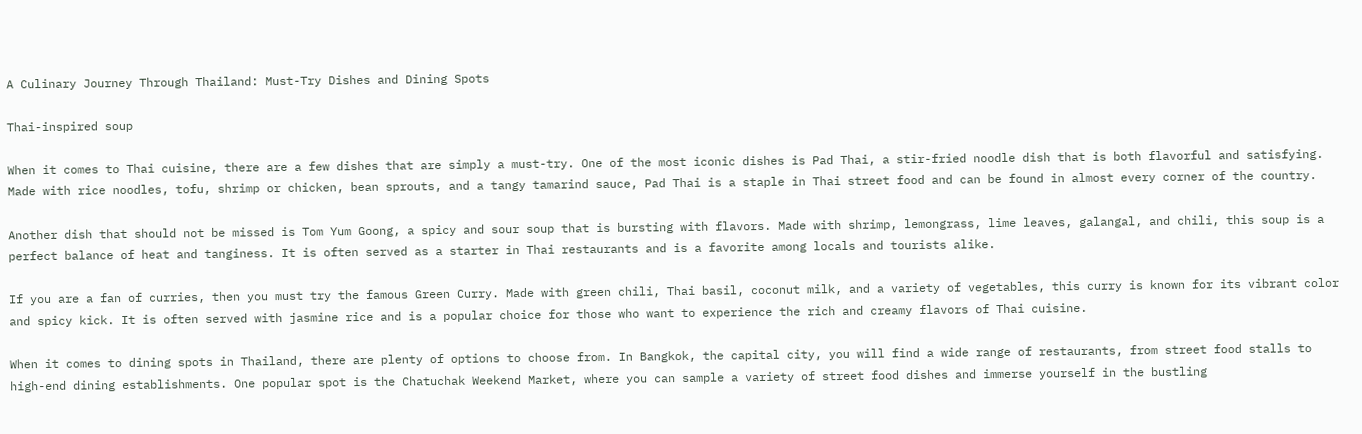A Culinary Journey Through Thailand: Must-Try Dishes and Dining Spots

Thai-inspired soup

When it comes to Thai cuisine, there are a few dishes that are simply a must-try. One of the most iconic dishes is Pad Thai, a stir-fried noodle dish that is both flavorful and satisfying. Made with rice noodles, tofu, shrimp or chicken, bean sprouts, and a tangy tamarind sauce, Pad Thai is a staple in Thai street food and can be found in almost every corner of the country.

Another dish that should not be missed is Tom Yum Goong, a spicy and sour soup that is bursting with flavors. Made with shrimp, lemongrass, lime leaves, galangal, and chili, this soup is a perfect balance of heat and tanginess. It is often served as a starter in Thai restaurants and is a favorite among locals and tourists alike.

If you are a fan of curries, then you must try the famous Green Curry. Made with green chili, Thai basil, coconut milk, and a variety of vegetables, this curry is known for its vibrant color and spicy kick. It is often served with jasmine rice and is a popular choice for those who want to experience the rich and creamy flavors of Thai cuisine.

When it comes to dining spots in Thailand, there are plenty of options to choose from. In Bangkok, the capital city, you will find a wide range of restaurants, from street food stalls to high-end dining establishments. One popular spot is the Chatuchak Weekend Market, where you can sample a variety of street food dishes and immerse yourself in the bustling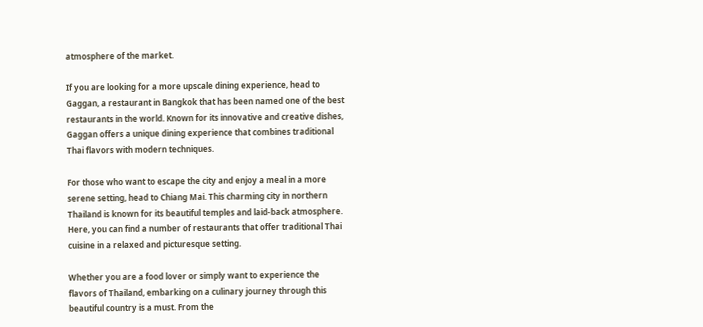atmosphere of the market.

If you are looking for a more upscale dining experience, head to Gaggan, a restaurant in Bangkok that has been named one of the best restaurants in the world. Known for its innovative and creative dishes, Gaggan offers a unique dining experience that combines traditional Thai flavors with modern techniques.

For those who want to escape the city and enjoy a meal in a more serene setting, head to Chiang Mai. This charming city in northern Thailand is known for its beautiful temples and laid-back atmosphere. Here, you can find a number of restaurants that offer traditional Thai cuisine in a relaxed and picturesque setting.

Whether you are a food lover or simply want to experience the flavors of Thailand, embarking on a culinary journey through this beautiful country is a must. From the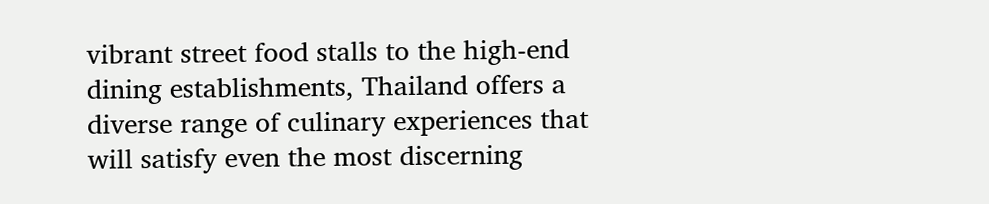vibrant street food stalls to the high-end dining establishments, Thailand offers a diverse range of culinary experiences that will satisfy even the most discerning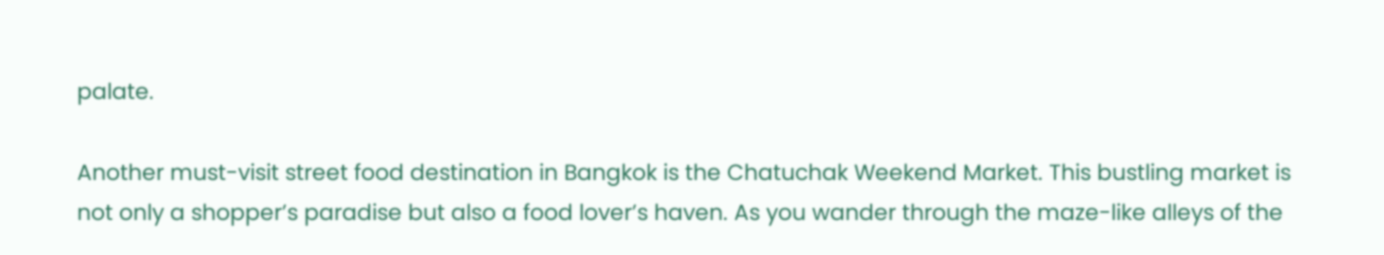palate.

Another must-visit street food destination in Bangkok is the Chatuchak Weekend Market. This bustling market is not only a shopper’s paradise but also a food lover’s haven. As you wander through the maze-like alleys of the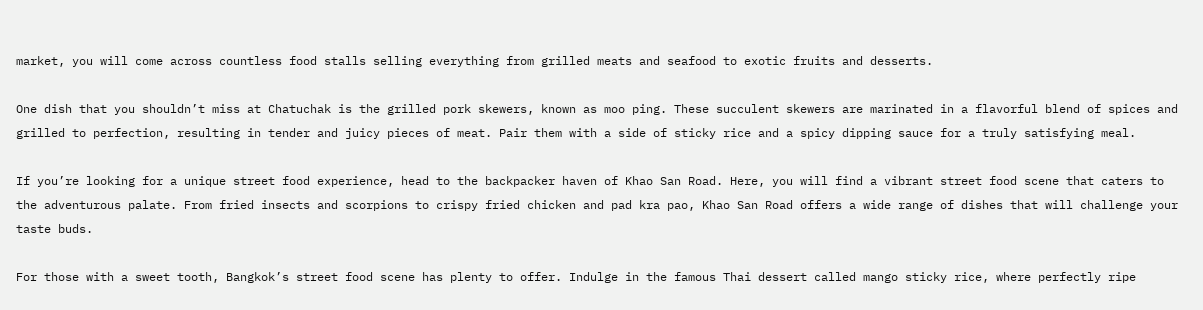market, you will come across countless food stalls selling everything from grilled meats and seafood to exotic fruits and desserts.

One dish that you shouldn’t miss at Chatuchak is the grilled pork skewers, known as moo ping. These succulent skewers are marinated in a flavorful blend of spices and grilled to perfection, resulting in tender and juicy pieces of meat. Pair them with a side of sticky rice and a spicy dipping sauce for a truly satisfying meal.

If you’re looking for a unique street food experience, head to the backpacker haven of Khao San Road. Here, you will find a vibrant street food scene that caters to the adventurous palate. From fried insects and scorpions to crispy fried chicken and pad kra pao, Khao San Road offers a wide range of dishes that will challenge your taste buds.

For those with a sweet tooth, Bangkok’s street food scene has plenty to offer. Indulge in the famous Thai dessert called mango sticky rice, where perfectly ripe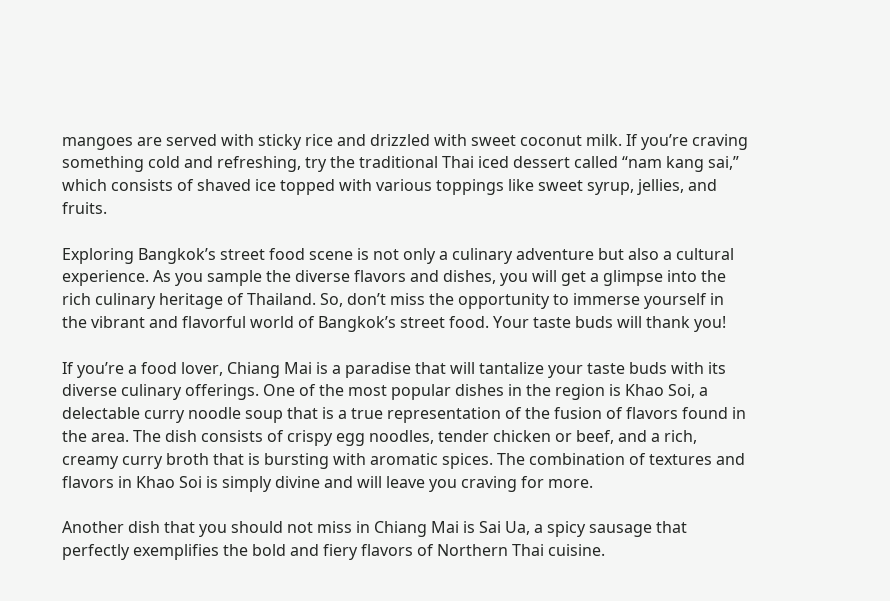mangoes are served with sticky rice and drizzled with sweet coconut milk. If you’re craving something cold and refreshing, try the traditional Thai iced dessert called “nam kang sai,” which consists of shaved ice topped with various toppings like sweet syrup, jellies, and fruits.

Exploring Bangkok’s street food scene is not only a culinary adventure but also a cultural experience. As you sample the diverse flavors and dishes, you will get a glimpse into the rich culinary heritage of Thailand. So, don’t miss the opportunity to immerse yourself in the vibrant and flavorful world of Bangkok’s street food. Your taste buds will thank you!

If you’re a food lover, Chiang Mai is a paradise that will tantalize your taste buds with its diverse culinary offerings. One of the most popular dishes in the region is Khao Soi, a delectable curry noodle soup that is a true representation of the fusion of flavors found in the area. The dish consists of crispy egg noodles, tender chicken or beef, and a rich, creamy curry broth that is bursting with aromatic spices. The combination of textures and flavors in Khao Soi is simply divine and will leave you craving for more.

Another dish that you should not miss in Chiang Mai is Sai Ua, a spicy sausage that perfectly exemplifies the bold and fiery flavors of Northern Thai cuisine.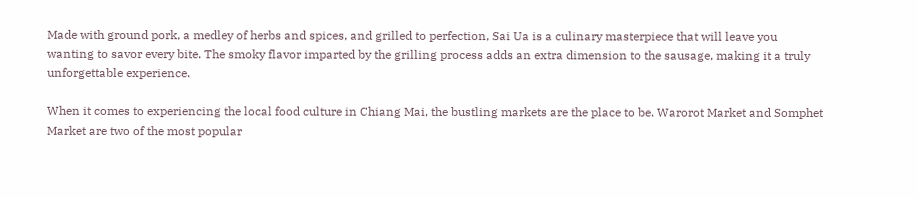Made with ground pork, a medley of herbs and spices, and grilled to perfection, Sai Ua is a culinary masterpiece that will leave you wanting to savor every bite. The smoky flavor imparted by the grilling process adds an extra dimension to the sausage, making it a truly unforgettable experience.

When it comes to experiencing the local food culture in Chiang Mai, the bustling markets are the place to be. Warorot Market and Somphet Market are two of the most popular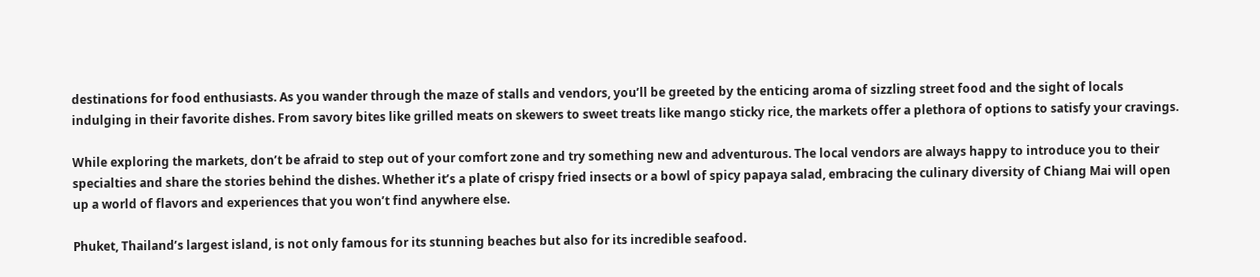destinations for food enthusiasts. As you wander through the maze of stalls and vendors, you’ll be greeted by the enticing aroma of sizzling street food and the sight of locals indulging in their favorite dishes. From savory bites like grilled meats on skewers to sweet treats like mango sticky rice, the markets offer a plethora of options to satisfy your cravings.

While exploring the markets, don’t be afraid to step out of your comfort zone and try something new and adventurous. The local vendors are always happy to introduce you to their specialties and share the stories behind the dishes. Whether it’s a plate of crispy fried insects or a bowl of spicy papaya salad, embracing the culinary diversity of Chiang Mai will open up a world of flavors and experiences that you won’t find anywhere else.

Phuket, Thailand’s largest island, is not only famous for its stunning beaches but also for its incredible seafood.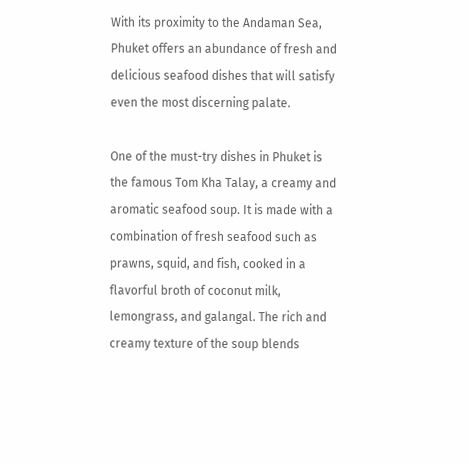With its proximity to the Andaman Sea, Phuket offers an abundance of fresh and delicious seafood dishes that will satisfy even the most discerning palate.

One of the must-try dishes in Phuket is the famous Tom Kha Talay, a creamy and aromatic seafood soup. It is made with a combination of fresh seafood such as prawns, squid, and fish, cooked in a flavorful broth of coconut milk, lemongrass, and galangal. The rich and creamy texture of the soup blends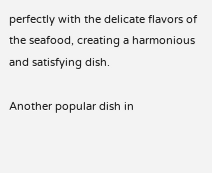perfectly with the delicate flavors of the seafood, creating a harmonious and satisfying dish.

Another popular dish in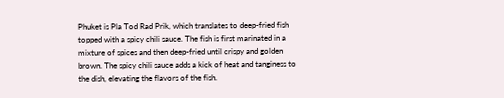Phuket is Pla Tod Rad Prik, which translates to deep-fried fish topped with a spicy chili sauce. The fish is first marinated in a mixture of spices and then deep-fried until crispy and golden brown. The spicy chili sauce adds a kick of heat and tanginess to the dish, elevating the flavors of the fish.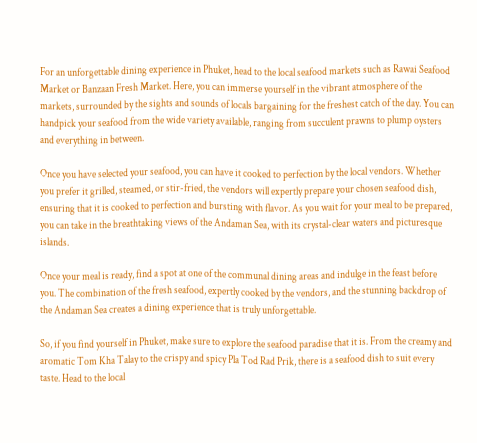For an unforgettable dining experience in Phuket, head to the local seafood markets such as Rawai Seafood Market or Banzaan Fresh Market. Here, you can immerse yourself in the vibrant atmosphere of the markets, surrounded by the sights and sounds of locals bargaining for the freshest catch of the day. You can handpick your seafood from the wide variety available, ranging from succulent prawns to plump oysters and everything in between.

Once you have selected your seafood, you can have it cooked to perfection by the local vendors. Whether you prefer it grilled, steamed, or stir-fried, the vendors will expertly prepare your chosen seafood dish, ensuring that it is cooked to perfection and bursting with flavor. As you wait for your meal to be prepared, you can take in the breathtaking views of the Andaman Sea, with its crystal-clear waters and picturesque islands.

Once your meal is ready, find a spot at one of the communal dining areas and indulge in the feast before you. The combination of the fresh seafood, expertly cooked by the vendors, and the stunning backdrop of the Andaman Sea creates a dining experience that is truly unforgettable.

So, if you find yourself in Phuket, make sure to explore the seafood paradise that it is. From the creamy and aromatic Tom Kha Talay to the crispy and spicy Pla Tod Rad Prik, there is a seafood dish to suit every taste. Head to the local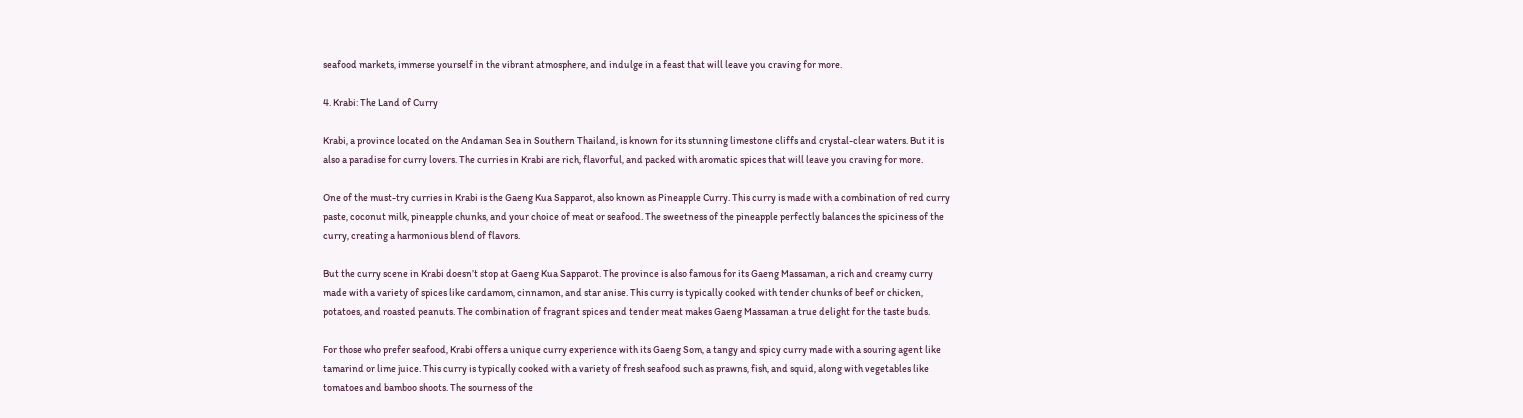seafood markets, immerse yourself in the vibrant atmosphere, and indulge in a feast that will leave you craving for more.

4. Krabi: The Land of Curry

Krabi, a province located on the Andaman Sea in Southern Thailand, is known for its stunning limestone cliffs and crystal-clear waters. But it is also a paradise for curry lovers. The curries in Krabi are rich, flavorful, and packed with aromatic spices that will leave you craving for more.

One of the must-try curries in Krabi is the Gaeng Kua Sapparot, also known as Pineapple Curry. This curry is made with a combination of red curry paste, coconut milk, pineapple chunks, and your choice of meat or seafood. The sweetness of the pineapple perfectly balances the spiciness of the curry, creating a harmonious blend of flavors.

But the curry scene in Krabi doesn’t stop at Gaeng Kua Sapparot. The province is also famous for its Gaeng Massaman, a rich and creamy curry made with a variety of spices like cardamom, cinnamon, and star anise. This curry is typically cooked with tender chunks of beef or chicken, potatoes, and roasted peanuts. The combination of fragrant spices and tender meat makes Gaeng Massaman a true delight for the taste buds.

For those who prefer seafood, Krabi offers a unique curry experience with its Gaeng Som, a tangy and spicy curry made with a souring agent like tamarind or lime juice. This curry is typically cooked with a variety of fresh seafood such as prawns, fish, and squid, along with vegetables like tomatoes and bamboo shoots. The sourness of the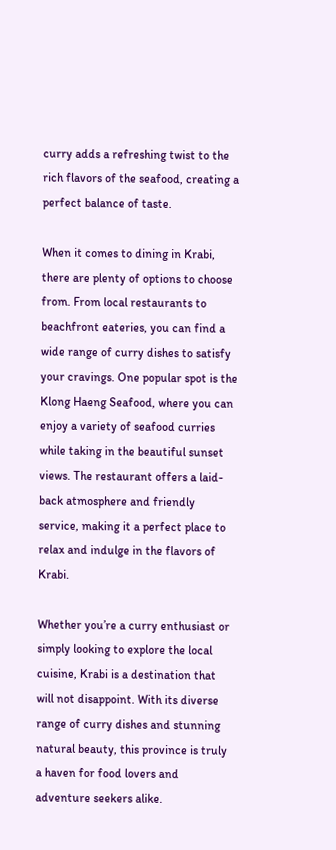curry adds a refreshing twist to the rich flavors of the seafood, creating a perfect balance of taste.

When it comes to dining in Krabi, there are plenty of options to choose from. From local restaurants to beachfront eateries, you can find a wide range of curry dishes to satisfy your cravings. One popular spot is the Klong Haeng Seafood, where you can enjoy a variety of seafood curries while taking in the beautiful sunset views. The restaurant offers a laid-back atmosphere and friendly service, making it a perfect place to relax and indulge in the flavors of Krabi.

Whether you’re a curry enthusiast or simply looking to explore the local cuisine, Krabi is a destination that will not disappoint. With its diverse range of curry dishes and stunning natural beauty, this province is truly a haven for food lovers and adventure seekers alike.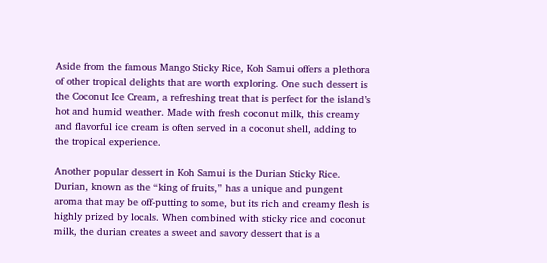Aside from the famous Mango Sticky Rice, Koh Samui offers a plethora of other tropical delights that are worth exploring. One such dessert is the Coconut Ice Cream, a refreshing treat that is perfect for the island’s hot and humid weather. Made with fresh coconut milk, this creamy and flavorful ice cream is often served in a coconut shell, adding to the tropical experience.

Another popular dessert in Koh Samui is the Durian Sticky Rice. Durian, known as the “king of fruits,” has a unique and pungent aroma that may be off-putting to some, but its rich and creamy flesh is highly prized by locals. When combined with sticky rice and coconut milk, the durian creates a sweet and savory dessert that is a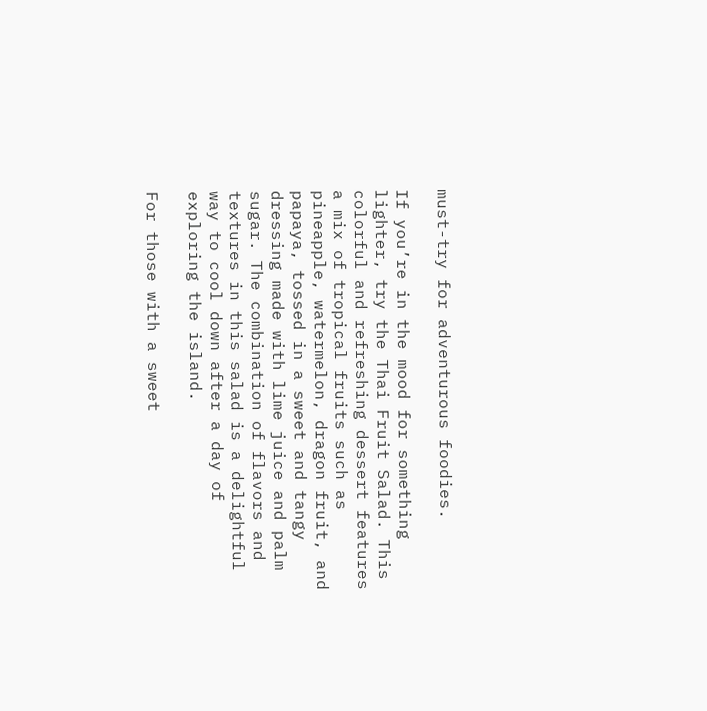must-try for adventurous foodies.

If you’re in the mood for something lighter, try the Thai Fruit Salad. This colorful and refreshing dessert features a mix of tropical fruits such as pineapple, watermelon, dragon fruit, and papaya, tossed in a sweet and tangy dressing made with lime juice and palm sugar. The combination of flavors and textures in this salad is a delightful way to cool down after a day of exploring the island.

For those with a sweet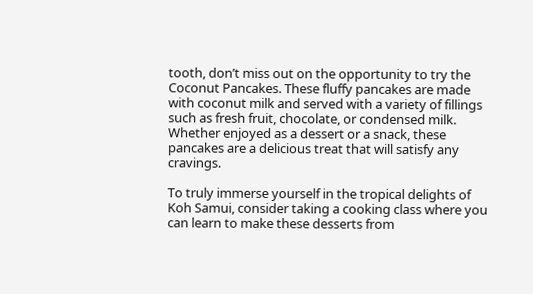tooth, don’t miss out on the opportunity to try the Coconut Pancakes. These fluffy pancakes are made with coconut milk and served with a variety of fillings such as fresh fruit, chocolate, or condensed milk. Whether enjoyed as a dessert or a snack, these pancakes are a delicious treat that will satisfy any cravings.

To truly immerse yourself in the tropical delights of Koh Samui, consider taking a cooking class where you can learn to make these desserts from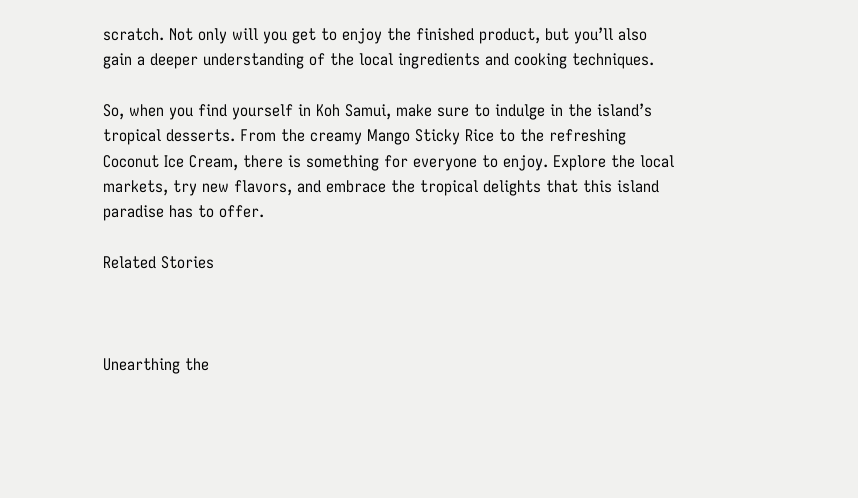scratch. Not only will you get to enjoy the finished product, but you’ll also gain a deeper understanding of the local ingredients and cooking techniques.

So, when you find yourself in Koh Samui, make sure to indulge in the island’s tropical desserts. From the creamy Mango Sticky Rice to the refreshing Coconut Ice Cream, there is something for everyone to enjoy. Explore the local markets, try new flavors, and embrace the tropical delights that this island paradise has to offer.

Related Stories



Unearthing the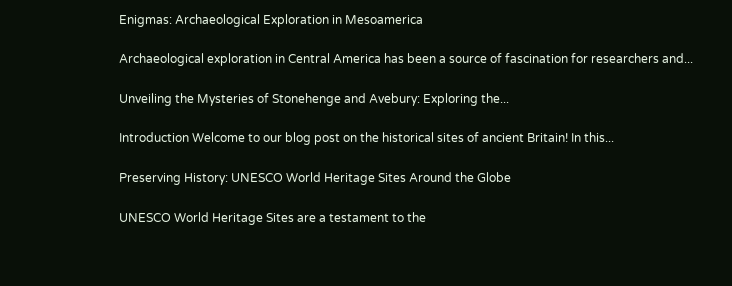Enigmas: Archaeological Exploration in Mesoamerica

Archaeological exploration in Central America has been a source of fascination for researchers and...

Unveiling the Mysteries of Stonehenge and Avebury: Exploring the...

Introduction Welcome to our blog post on the historical sites of ancient Britain! In this...

Preserving History: UNESCO World Heritage Sites Around the Globe

UNESCO World Heritage Sites are a testament to the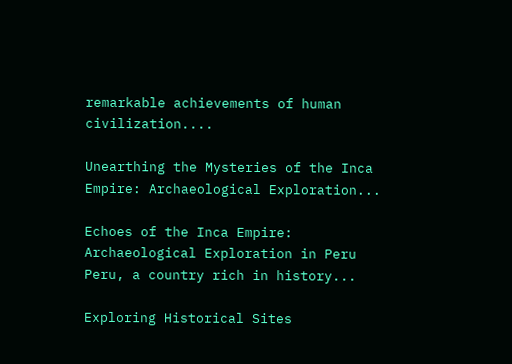remarkable achievements of human civilization....

Unearthing the Mysteries of the Inca Empire: Archaeological Exploration...

Echoes of the Inca Empire: Archaeological Exploration in Peru Peru, a country rich in history...

Exploring Historical Sites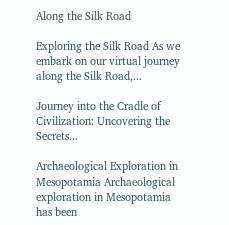Along the Silk Road

Exploring the Silk Road As we embark on our virtual journey along the Silk Road,...

Journey into the Cradle of Civilization: Uncovering the Secrets...

Archaeological Exploration in Mesopotamia Archaeological exploration in Mesopotamia has been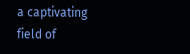a captivating field of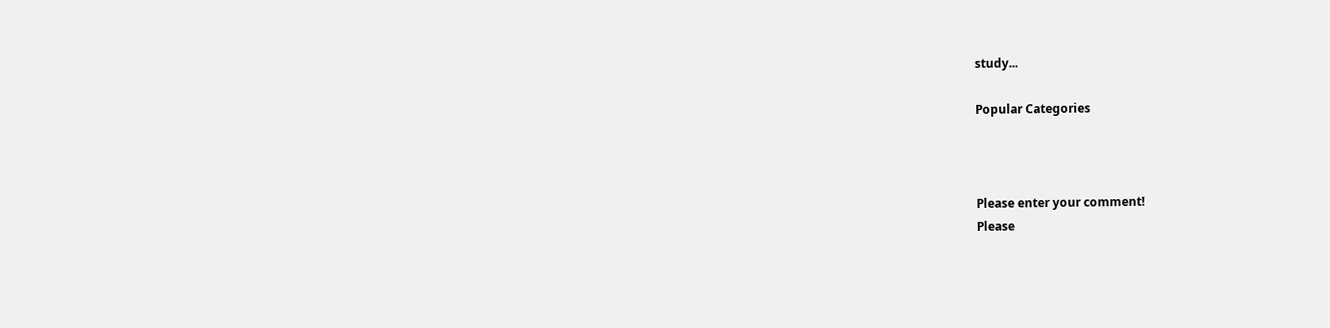study...

Popular Categories



Please enter your comment!
Please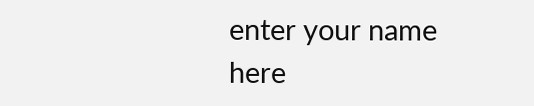enter your name here